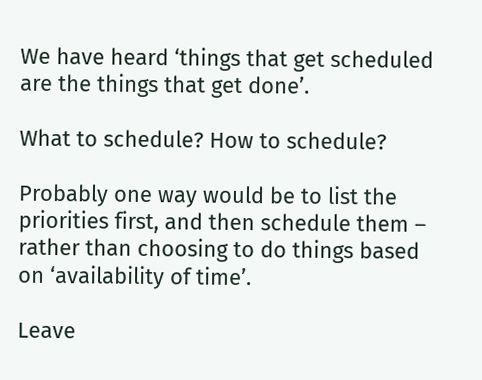We have heard ‘things that get scheduled are the things that get done’.

What to schedule? How to schedule?

Probably one way would be to list the priorities first, and then schedule them – rather than choosing to do things based on ‘availability of time’.

Leave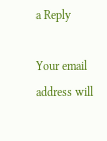a Reply

Your email address will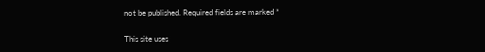not be published. Required fields are marked *

This site uses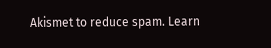Akismet to reduce spam. Learn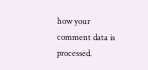how your comment data is processed.